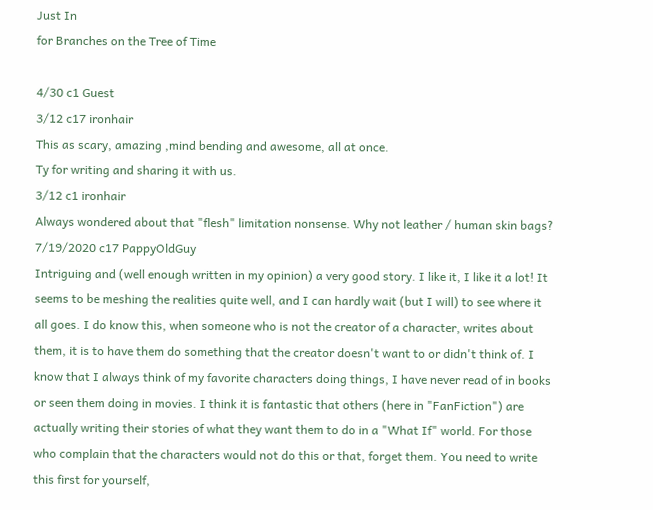Just In
for Branches on the Tree of Time

4/30 c1 Guest
3/12 c17 ironhair
This as scary, amazing ,mind bending and awesome, all at once.
Ty for writing and sharing it with us.
3/12 c1 ironhair
Always wondered about that "flesh" limitation nonsense. Why not leather / human skin bags?
7/19/2020 c17 PappyOldGuy
Intriguing and (well enough written in my opinion) a very good story. I like it, I like it a lot! It seems to be meshing the realities quite well, and I can hardly wait (but I will) to see where it all goes. I do know this, when someone who is not the creator of a character, writes about them, it is to have them do something that the creator doesn't want to or didn't think of. I know that I always think of my favorite characters doing things, I have never read of in books or seen them doing in movies. I think it is fantastic that others (here in "FanFiction") are actually writing their stories of what they want them to do in a "What If" world. For those who complain that the characters would not do this or that, forget them. You need to write this first for yourself,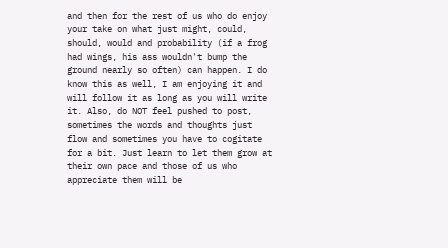and then for the rest of us who do enjoy your take on what just might, could, should, would and probability (if a frog had wings, his ass wouldn't bump the ground nearly so often) can happen. I do know this as well, I am enjoying it and will follow it as long as you will write it. Also, do NOT feel pushed to post, sometimes the words and thoughts just flow and sometimes you have to cogitate for a bit. Just learn to let them grow at their own pace and those of us who appreciate them will be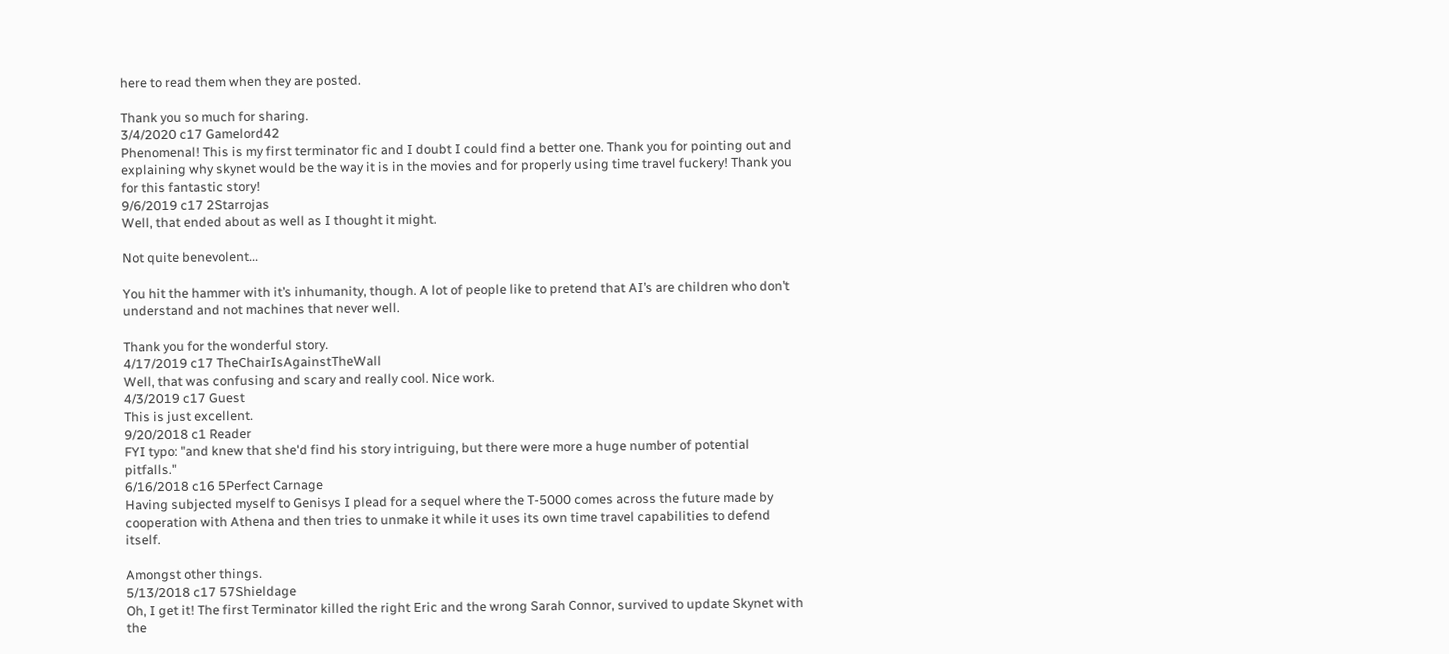here to read them when they are posted.

Thank you so much for sharing.
3/4/2020 c17 Gamelord42
Phenomenal! This is my first terminator fic and I doubt I could find a better one. Thank you for pointing out and explaining why skynet would be the way it is in the movies and for properly using time travel fuckery! Thank you for this fantastic story!
9/6/2019 c17 2Starrojas
Well, that ended about as well as I thought it might.

Not quite benevolent...

You hit the hammer with it’s inhumanity, though. A lot of people like to pretend that AI’s are children who don’t understand and not machines that never well.

Thank you for the wonderful story.
4/17/2019 c17 TheChairIsAgainstTheWall
Well, that was confusing and scary and really cool. Nice work.
4/3/2019 c17 Guest
This is just excellent.
9/20/2018 c1 Reader
FYI typo: "and knew that she'd find his story intriguing, but there were more a huge number of potential pitfalls."
6/16/2018 c16 5Perfect Carnage
Having subjected myself to Genisys I plead for a sequel where the T-5000 comes across the future made by cooperation with Athena and then tries to unmake it while it uses its own time travel capabilities to defend itself.

Amongst other things.
5/13/2018 c17 57Shieldage
Oh, I get it! The first Terminator killed the right Eric and the wrong Sarah Connor, survived to update Skynet with the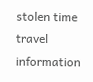stolen time travel information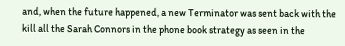and, when the future happened, a new Terminator was sent back with the kill all the Sarah Connors in the phone book strategy as seen in the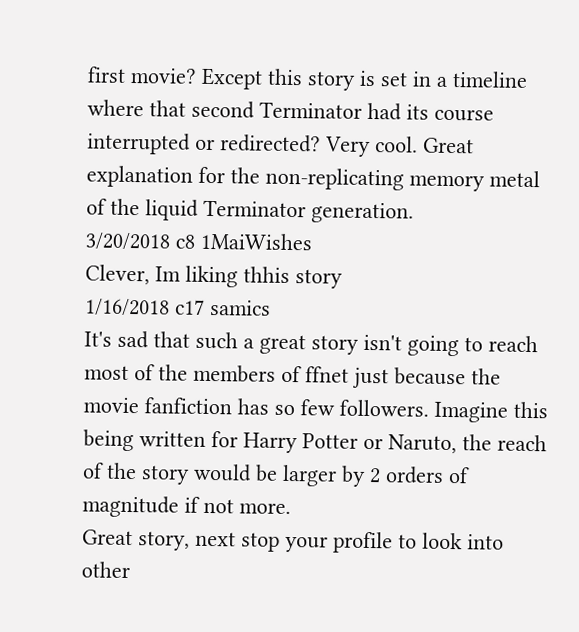first movie? Except this story is set in a timeline where that second Terminator had its course interrupted or redirected? Very cool. Great explanation for the non-replicating memory metal of the liquid Terminator generation.
3/20/2018 c8 1MaiWishes
Clever, Im liking thhis story
1/16/2018 c17 samics
It's sad that such a great story isn't going to reach most of the members of ffnet just because the movie fanfiction has so few followers. Imagine this being written for Harry Potter or Naruto, the reach of the story would be larger by 2 orders of magnitude if not more.
Great story, next stop your profile to look into other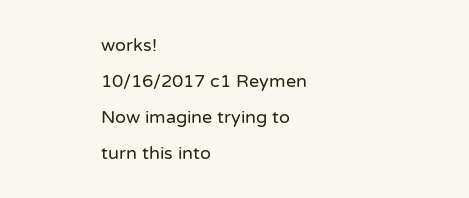works!
10/16/2017 c1 Reymen
Now imagine trying to turn this into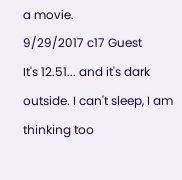a movie.
9/29/2017 c17 Guest
It's 12.51... and it's dark outside. I can't sleep, I am thinking too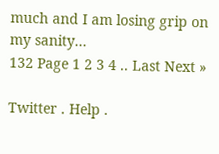much and I am losing grip on my sanity...
132 Page 1 2 3 4 .. Last Next »

Twitter . Help .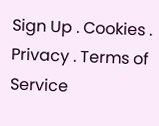Sign Up . Cookies . Privacy . Terms of Service